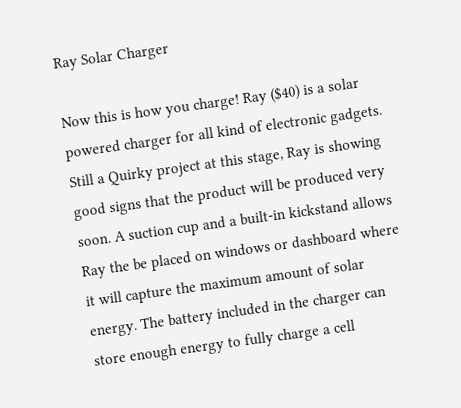Ray Solar Charger

Now this is how you charge! Ray ($40) is a solar powered charger for all kind of electronic gadgets. Still a Quirky project at this stage, Ray is showing good signs that the product will be produced very soon. A suction cup and a built-in kickstand allows Ray the be placed on windows or dashboard where it will capture the maximum amount of solar energy. The battery included in the charger can store enough energy to fully charge a cell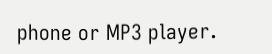phone or MP3 player.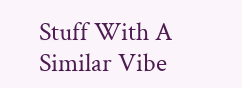Stuff With A Similar Vibe